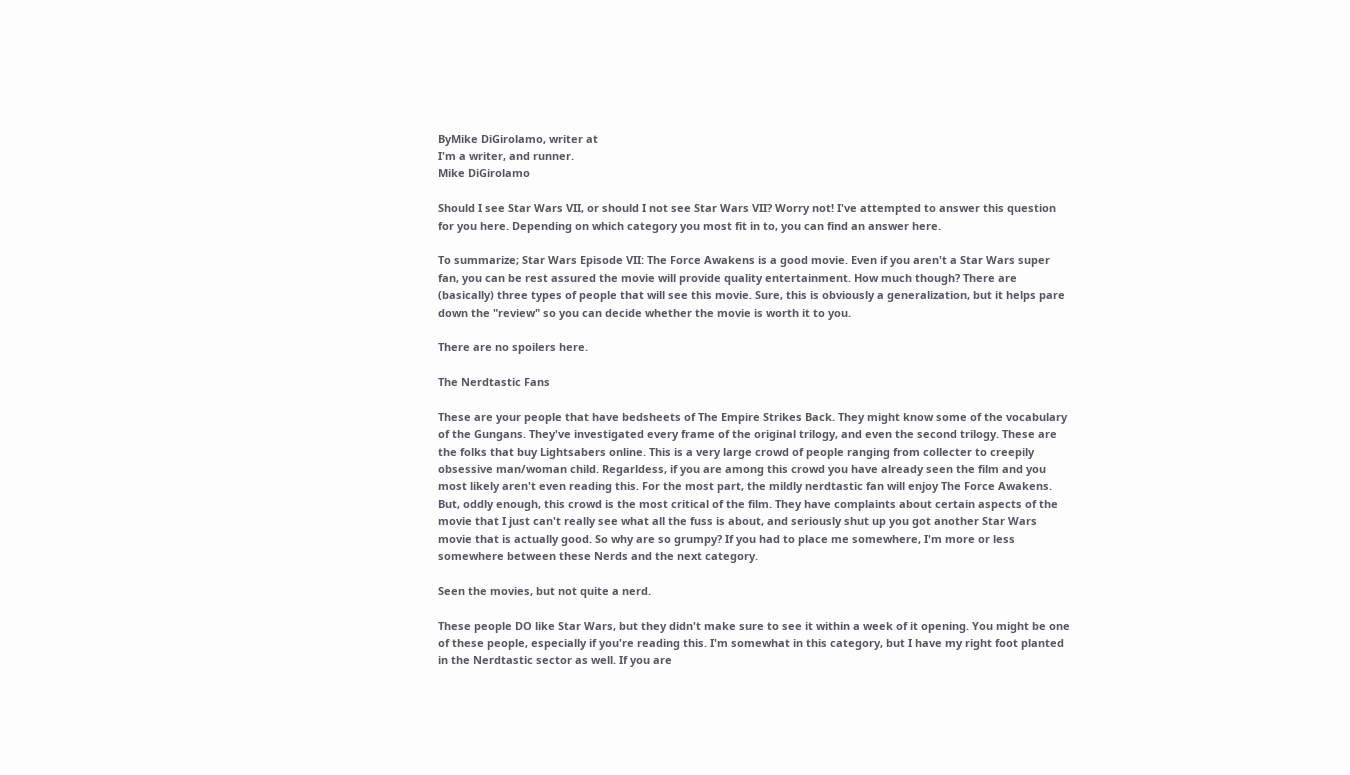ByMike DiGirolamo, writer at
I'm a writer, and runner.
Mike DiGirolamo

Should I see Star Wars VII, or should I not see Star Wars VII? Worry not! I've attempted to answer this question for you here. Depending on which category you most fit in to, you can find an answer here.

To summarize; Star Wars Episode VII: The Force Awakens is a good movie. Even if you aren't a Star Wars super fan, you can be rest assured the movie will provide quality entertainment. How much though? There are (basically) three types of people that will see this movie. Sure, this is obviously a generalization, but it helps pare down the "review" so you can decide whether the movie is worth it to you.

There are no spoilers here.

The Nerdtastic Fans

These are your people that have bedsheets of The Empire Strikes Back. They might know some of the vocabulary of the Gungans. They've investigated every frame of the original trilogy, and even the second trilogy. These are the folks that buy Lightsabers online. This is a very large crowd of people ranging from collecter to creepily obsessive man/woman child. Regarldess, if you are among this crowd you have already seen the film and you most likely aren't even reading this. For the most part, the mildly nerdtastic fan will enjoy The Force Awakens. But, oddly enough, this crowd is the most critical of the film. They have complaints about certain aspects of the movie that I just can't really see what all the fuss is about, and seriously shut up you got another Star Wars movie that is actually good. So why are so grumpy? If you had to place me somewhere, I'm more or less somewhere between these Nerds and the next category.

Seen the movies, but not quite a nerd.

These people DO like Star Wars, but they didn't make sure to see it within a week of it opening. You might be one of these people, especially if you're reading this. I'm somewhat in this category, but I have my right foot planted in the Nerdtastic sector as well. If you are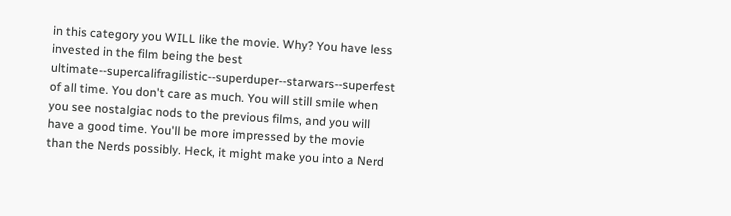in this category you WILL like the movie. Why? You have less invested in the film being the best ultimate--supercalifragilistic--superduper--starwars--superfest of all time. You don't care as much. You will still smile when you see nostalgiac nods to the previous films, and you will have a good time. You'll be more impressed by the movie than the Nerds possibly. Heck, it might make you into a Nerd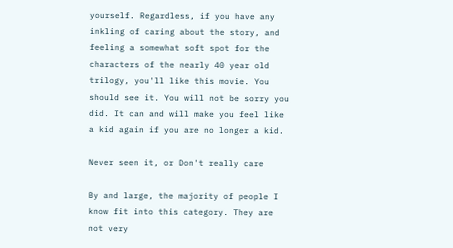yourself. Regardless, if you have any inkling of caring about the story, and feeling a somewhat soft spot for the characters of the nearly 40 year old trilogy, you'll like this movie. You should see it. You will not be sorry you did. It can and will make you feel like a kid again if you are no longer a kid.

Never seen it, or Don't really care

By and large, the majority of people I know fit into this category. They are not very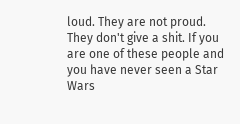loud. They are not proud. They don't give a shit. If you are one of these people and you have never seen a Star Wars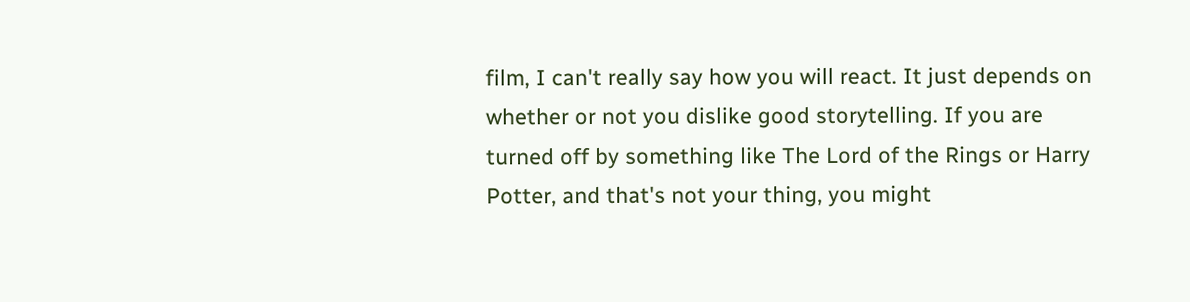film, I can't really say how you will react. It just depends on whether or not you dislike good storytelling. If you are turned off by something like The Lord of the Rings or Harry Potter, and that's not your thing, you might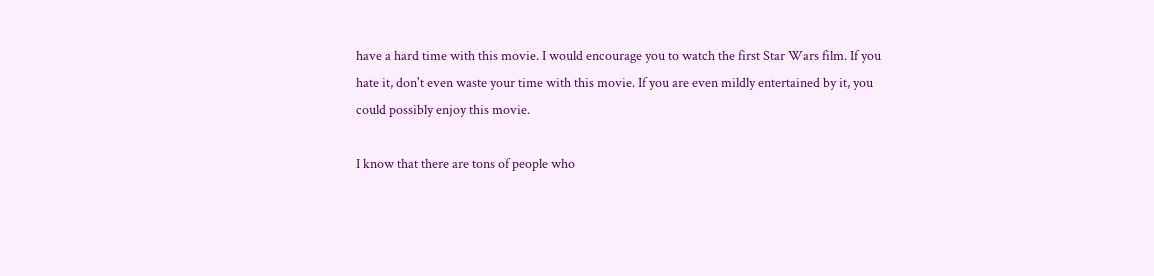have a hard time with this movie. I would encourage you to watch the first Star Wars film. If you hate it, don't even waste your time with this movie. If you are even mildly entertained by it, you could possibly enjoy this movie.

I know that there are tons of people who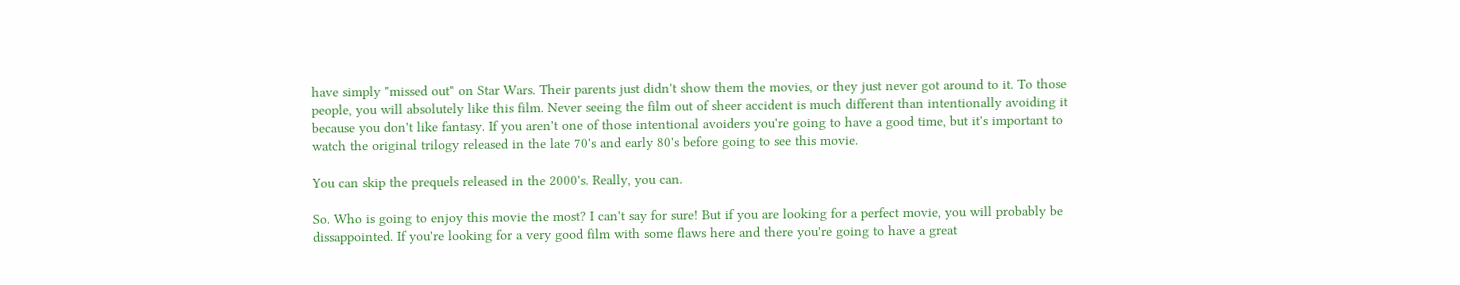have simply "missed out" on Star Wars. Their parents just didn't show them the movies, or they just never got around to it. To those people, you will absolutely like this film. Never seeing the film out of sheer accident is much different than intentionally avoiding it because you don't like fantasy. If you aren't one of those intentional avoiders you're going to have a good time, but it's important to watch the original trilogy released in the late 70's and early 80's before going to see this movie.

You can skip the prequels released in the 2000's. Really, you can.

So. Who is going to enjoy this movie the most? I can't say for sure! But if you are looking for a perfect movie, you will probably be dissappointed. If you're looking for a very good film with some flaws here and there you're going to have a great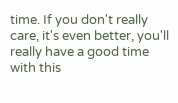time. If you don't really care, it's even better, you'll really have a good time with this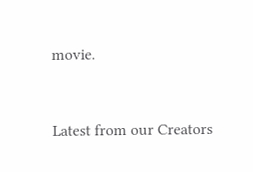movie.


Latest from our Creators